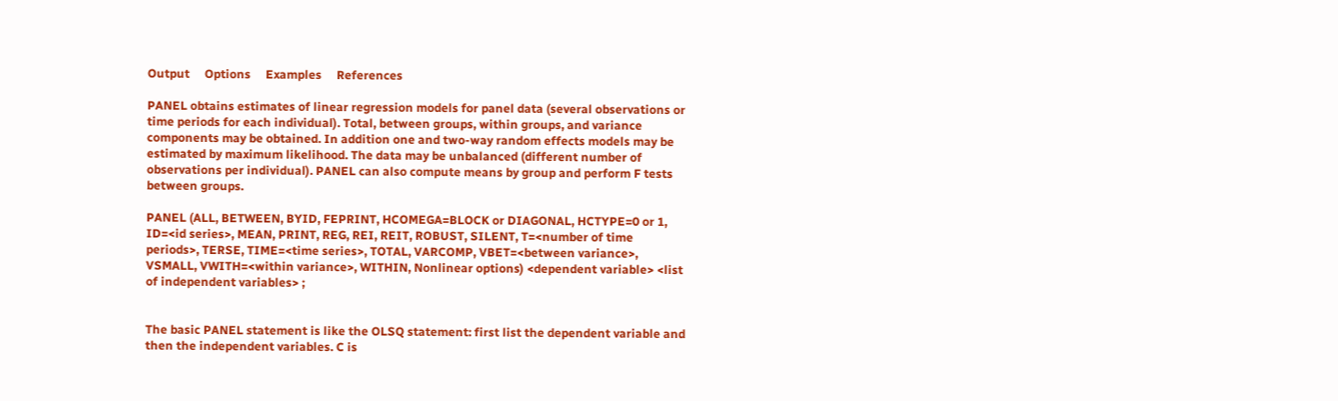Output     Options     Examples     References

PANEL obtains estimates of linear regression models for panel data (several observations or time periods for each individual). Total, between groups, within groups, and variance components may be obtained. In addition one and two-way random effects models may be estimated by maximum likelihood. The data may be unbalanced (different number of observations per individual). PANEL can also compute means by group and perform F tests between groups.

PANEL (ALL, BETWEEN, BYID, FEPRINT, HCOMEGA=BLOCK or DIAGONAL, HCTYPE=0 or 1, ID=<id series>, MEAN, PRINT, REG, REI, REIT, ROBUST, SILENT, T=<number of time periods>, TERSE, TIME=<time series>, TOTAL, VARCOMP, VBET=<between variance>, VSMALL, VWITH=<within variance>, WITHIN, Nonlinear options) <dependent variable> <list of independent variables> ;


The basic PANEL statement is like the OLSQ statement: first list the dependent variable and then the independent variables. C is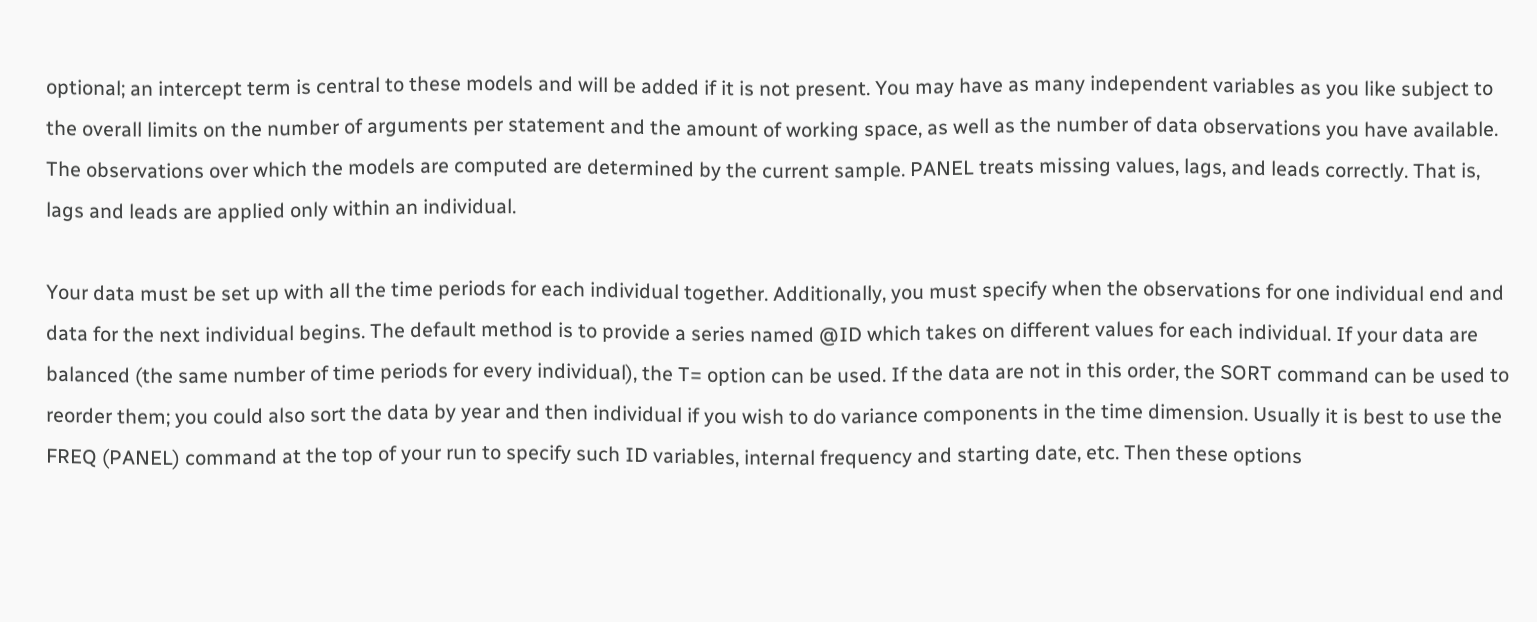optional; an intercept term is central to these models and will be added if it is not present. You may have as many independent variables as you like subject to the overall limits on the number of arguments per statement and the amount of working space, as well as the number of data observations you have available. The observations over which the models are computed are determined by the current sample. PANEL treats missing values, lags, and leads correctly. That is, lags and leads are applied only within an individual.

Your data must be set up with all the time periods for each individual together. Additionally, you must specify when the observations for one individual end and data for the next individual begins. The default method is to provide a series named @ID which takes on different values for each individual. If your data are balanced (the same number of time periods for every individual), the T= option can be used. If the data are not in this order, the SORT command can be used to reorder them; you could also sort the data by year and then individual if you wish to do variance components in the time dimension. Usually it is best to use the FREQ (PANEL) command at the top of your run to specify such ID variables, internal frequency and starting date, etc. Then these options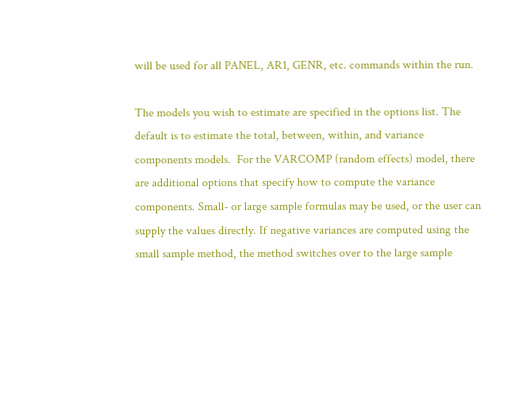will be used for all PANEL, AR1, GENR, etc. commands within the run.

The models you wish to estimate are specified in the options list. The default is to estimate the total, between, within, and variance components models.  For the VARCOMP (random effects) model, there are additional options that specify how to compute the variance components. Small- or large sample formulas may be used, or the user can supply the values directly. If negative variances are computed using the small sample method, the method switches over to the large sample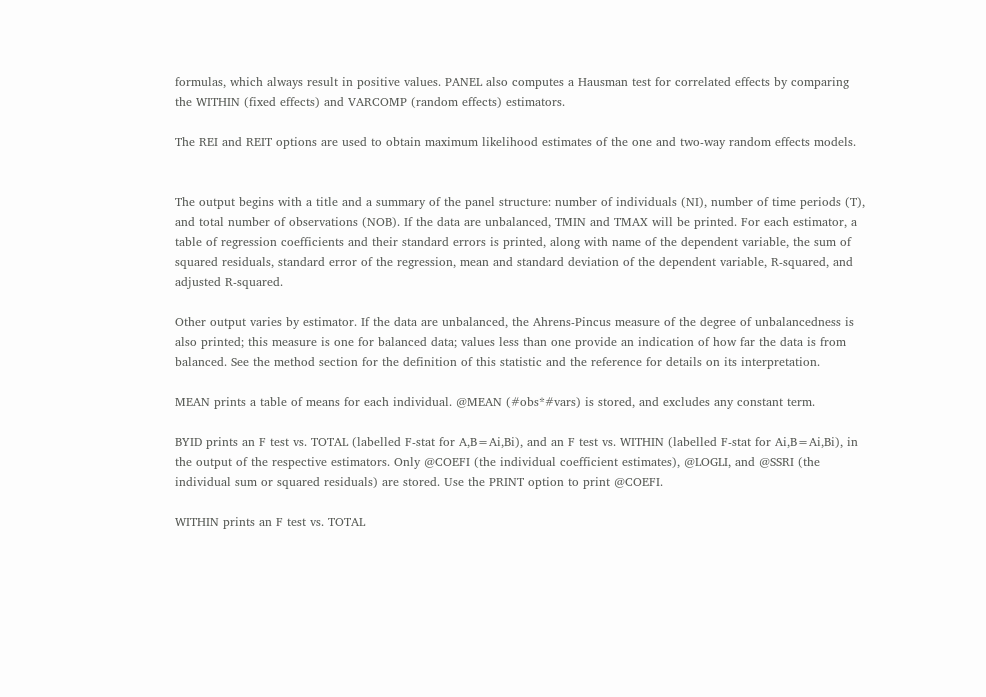formulas, which always result in positive values. PANEL also computes a Hausman test for correlated effects by comparing the WITHIN (fixed effects) and VARCOMP (random effects) estimators.

The REI and REIT options are used to obtain maximum likelihood estimates of the one and two-way random effects models.


The output begins with a title and a summary of the panel structure: number of individuals (NI), number of time periods (T), and total number of observations (NOB). If the data are unbalanced, TMIN and TMAX will be printed. For each estimator, a table of regression coefficients and their standard errors is printed, along with name of the dependent variable, the sum of squared residuals, standard error of the regression, mean and standard deviation of the dependent variable, R-squared, and adjusted R-squared.

Other output varies by estimator. If the data are unbalanced, the Ahrens-Pincus measure of the degree of unbalancedness is also printed; this measure is one for balanced data; values less than one provide an indication of how far the data is from balanced. See the method section for the definition of this statistic and the reference for details on its interpretation.

MEAN prints a table of means for each individual. @MEAN (#obs*#vars) is stored, and excludes any constant term.

BYID prints an F test vs. TOTAL (labelled F-stat for A,B=Ai,Bi), and an F test vs. WITHIN (labelled F-stat for Ai,B=Ai,Bi), in the output of the respective estimators. Only @COEFI (the individual coefficient estimates), @LOGLI, and @SSRI (the individual sum or squared residuals) are stored. Use the PRINT option to print @COEFI.

WITHIN prints an F test vs. TOTAL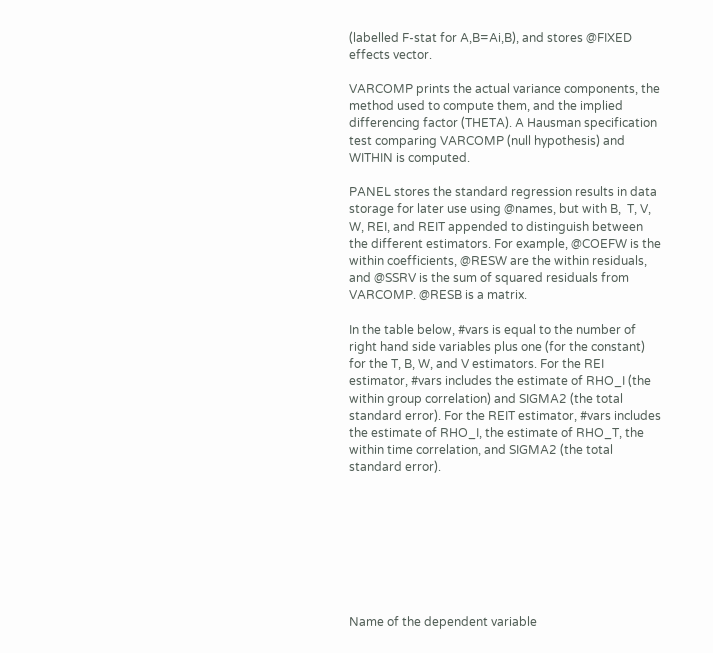(labelled F-stat for A,B=Ai,B), and stores @FIXED effects vector.

VARCOMP prints the actual variance components, the method used to compute them, and the implied differencing factor (THETA). A Hausman specification test comparing VARCOMP (null hypothesis) and WITHIN is computed.

PANEL stores the standard regression results in data storage for later use using @names, but with B,  T, V, W, REI, and REIT appended to distinguish between the different estimators. For example, @COEFW is the within coefficients, @RESW are the within residuals, and @SSRV is the sum of squared residuals from VARCOMP. @RESB is a matrix.

In the table below, #vars is equal to the number of right hand side variables plus one (for the constant) for the T, B, W, and V estimators. For the REI estimator, #vars includes the estimate of RHO_I (the within group correlation) and SIGMA2 (the total standard error). For the REIT estimator, #vars includes the estimate of RHO_I, the estimate of RHO_T, the within time correlation, and SIGMA2 (the total standard error).








Name of the dependent variable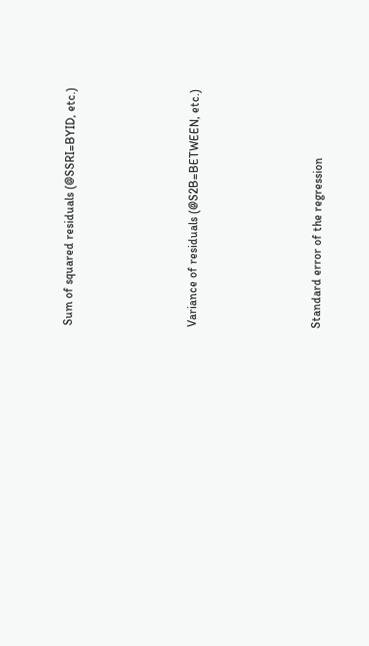Sum of squared residuals (@SSRI=BYID, etc.)




Variance of residuals (@S2B=BETWEEN, etc.)




Standard error of the regression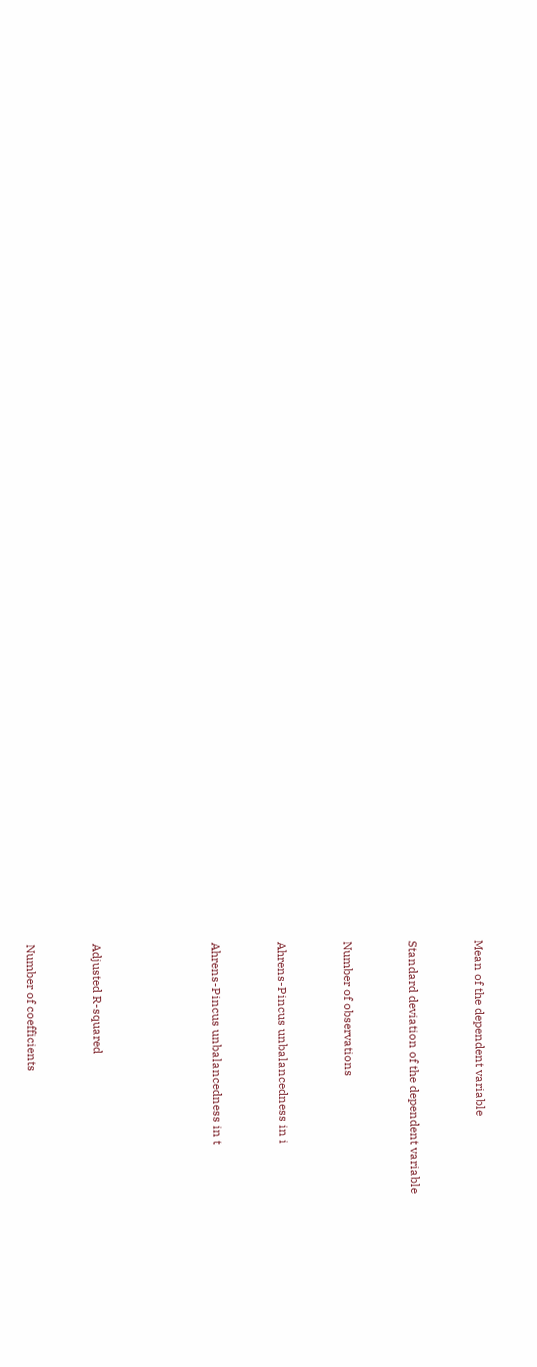Mean of the dependent variable




Standard deviation of the dependent variable




Number of observations




Ahrens-Pincus unbalancedness in i




Ahrens-Pincus unbalancedness in t








Adjusted R-squared




Number of coefficients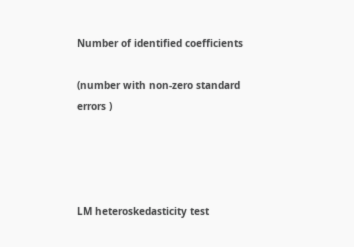Number of identified coefficients

(number with non-zero standard errors )




LM heteroskedasticity test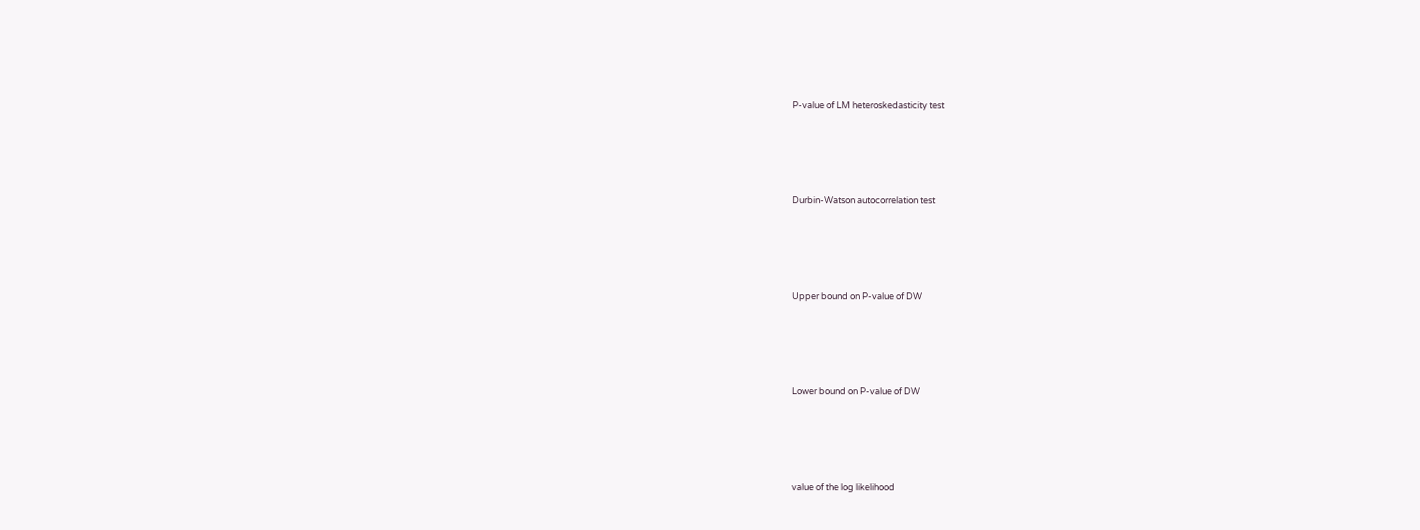P-value of LM heteroskedasticity test




Durbin-Watson autocorrelation test




Upper bound on P-value of DW




Lower bound on P-value of DW




value of the log likelihood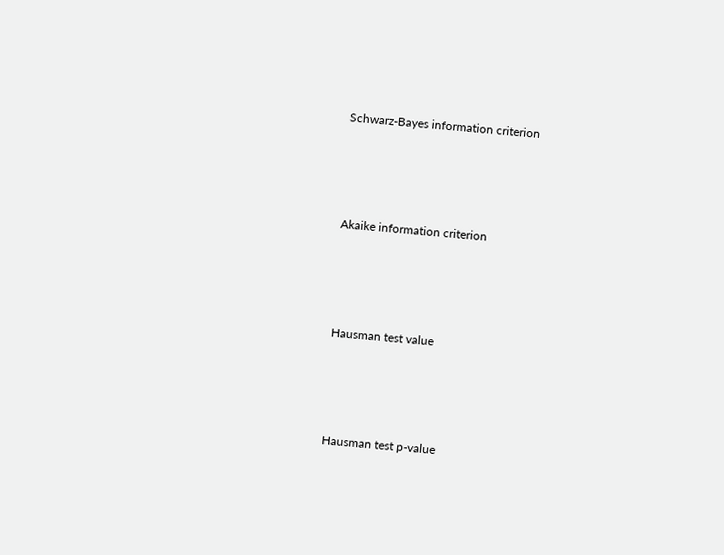Schwarz-Bayes information criterion




Akaike information criterion




Hausman test value




Hausman test p-value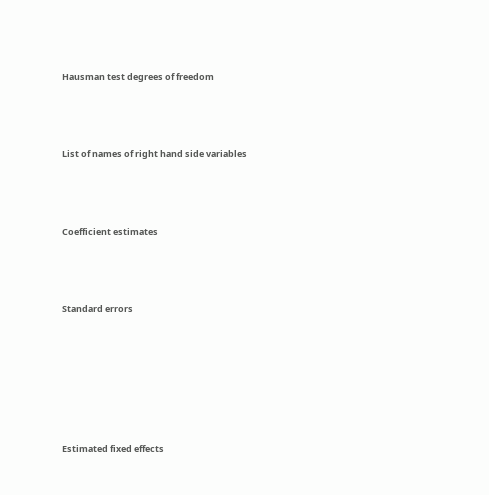Hausman test degrees of freedom




List of names of right hand side variables




Coefficient estimates




Standard errors








Estimated fixed effects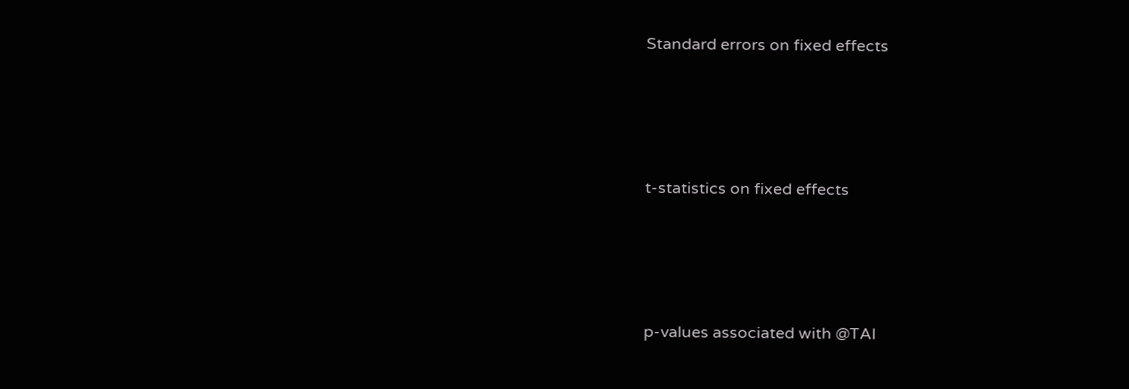Standard errors on fixed effects




t-statistics on fixed effects




p-values associated with @TAI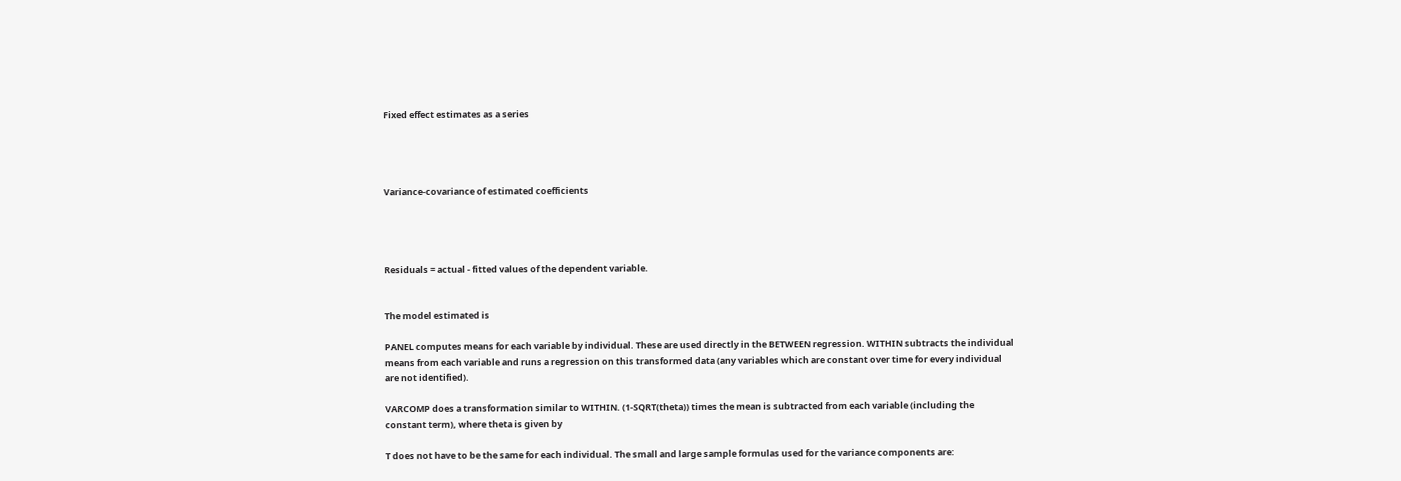Fixed effect estimates as a series




Variance-covariance of estimated coefficients




Residuals = actual - fitted values of the dependent variable.


The model estimated is

PANEL computes means for each variable by individual. These are used directly in the BETWEEN regression. WITHIN subtracts the individual means from each variable and runs a regression on this transformed data (any variables which are constant over time for every individual are not identified).

VARCOMP does a transformation similar to WITHIN. (1-SQRT(theta)) times the mean is subtracted from each variable (including the constant term), where theta is given by

T does not have to be the same for each individual. The small and large sample formulas used for the variance components are: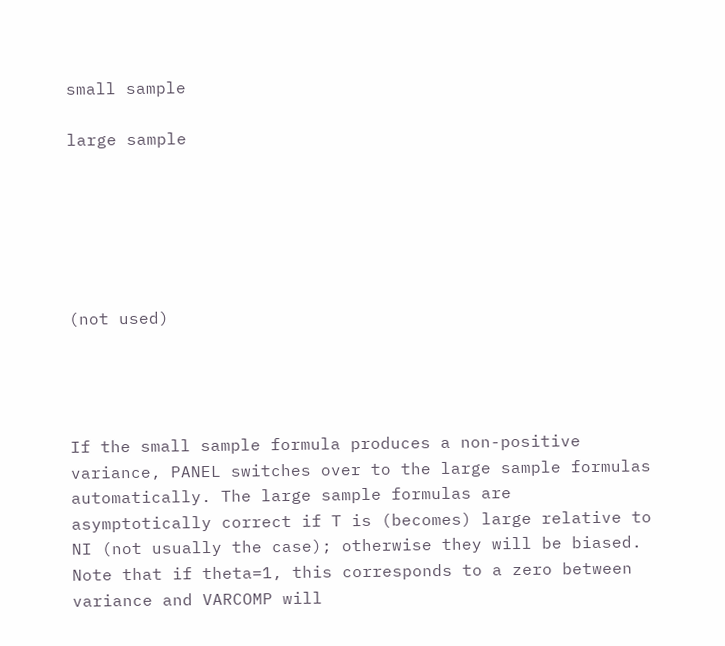small sample

large sample






(not used)




If the small sample formula produces a non-positive variance, PANEL switches over to the large sample formulas automatically. The large sample formulas are asymptotically correct if T is (becomes) large relative to NI (not usually the case); otherwise they will be biased. Note that if theta=1, this corresponds to a zero between variance and VARCOMP will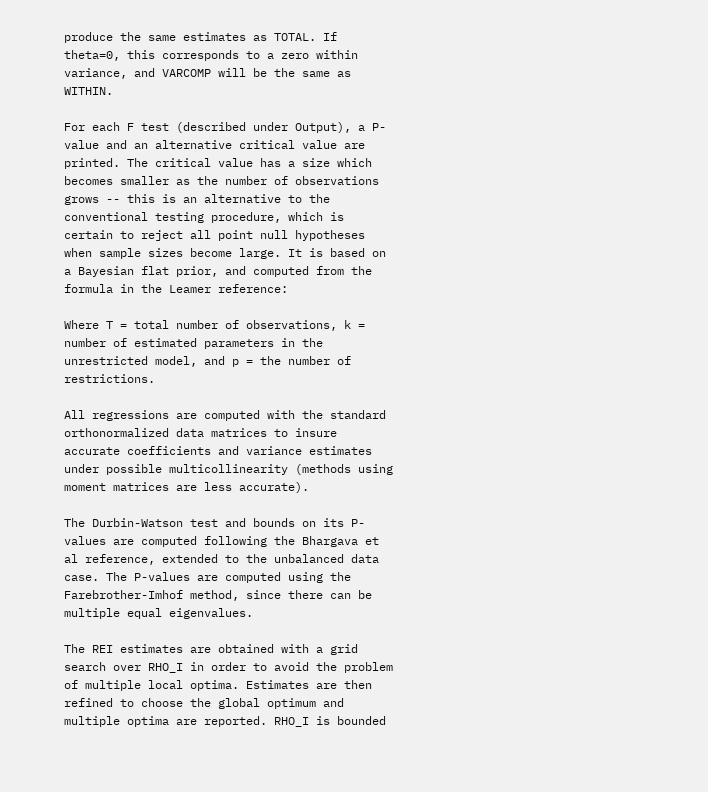produce the same estimates as TOTAL. If theta=0, this corresponds to a zero within variance, and VARCOMP will be the same as WITHIN.

For each F test (described under Output), a P-value and an alternative critical value are printed. The critical value has a size which becomes smaller as the number of observations grows -- this is an alternative to the conventional testing procedure, which is certain to reject all point null hypotheses when sample sizes become large. It is based on a Bayesian flat prior, and computed from the formula in the Leamer reference:

Where T = total number of observations, k = number of estimated parameters in the unrestricted model, and p = the number of restrictions.

All regressions are computed with the standard orthonormalized data matrices to insure accurate coefficients and variance estimates under possible multicollinearity (methods using moment matrices are less accurate).

The Durbin-Watson test and bounds on its P-values are computed following the Bhargava et al reference, extended to the unbalanced data case. The P-values are computed using the Farebrother-Imhof method, since there can be multiple equal eigenvalues.

The REI estimates are obtained with a grid search over RHO_I in order to avoid the problem of multiple local optima. Estimates are then refined to choose the global optimum and multiple optima are reported. RHO_I is bounded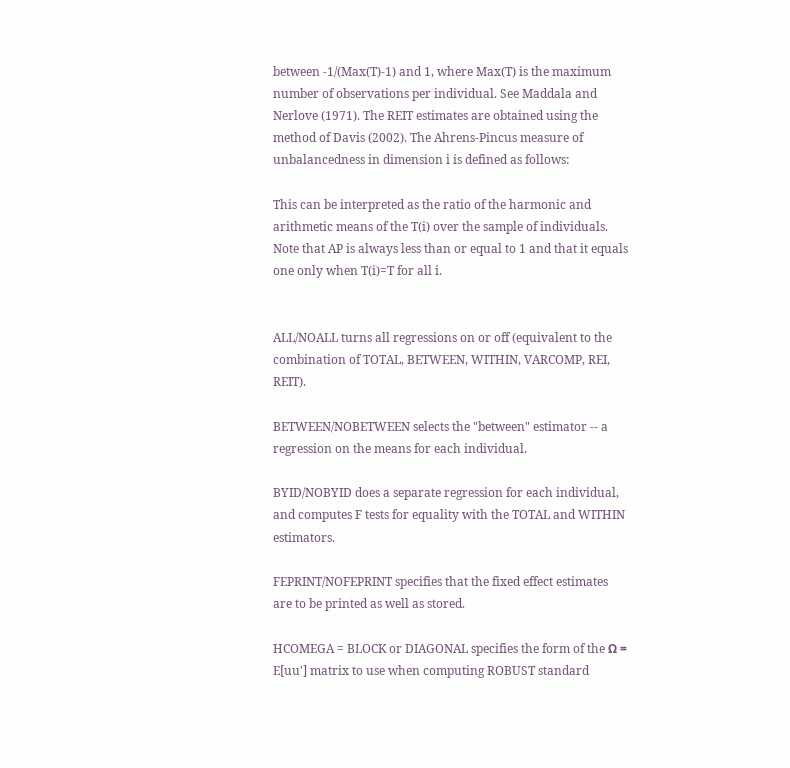between -1/(Max(T)-1) and 1, where Max(T) is the maximum number of observations per individual. See Maddala and Nerlove (1971). The REIT estimates are obtained using the method of Davis (2002). The Ahrens-Pincus measure of unbalancedness in dimension i is defined as follows:

This can be interpreted as the ratio of the harmonic and arithmetic means of the T(i) over the sample of individuals. Note that AP is always less than or equal to 1 and that it equals one only when T(i)=T for all i.


ALL/NOALL turns all regressions on or off (equivalent to the combination of TOTAL, BETWEEN, WITHIN, VARCOMP, REI, REIT).

BETWEEN/NOBETWEEN selects the "between" estimator -- a regression on the means for each individual.

BYID/NOBYID does a separate regression for each individual, and computes F tests for equality with the TOTAL and WITHIN estimators.

FEPRINT/NOFEPRINT specifies that the fixed effect estimates are to be printed as well as stored.

HCOMEGA = BLOCK or DIAGONAL specifies the form of the Ω = E[uu'] matrix to use when computing ROBUST standard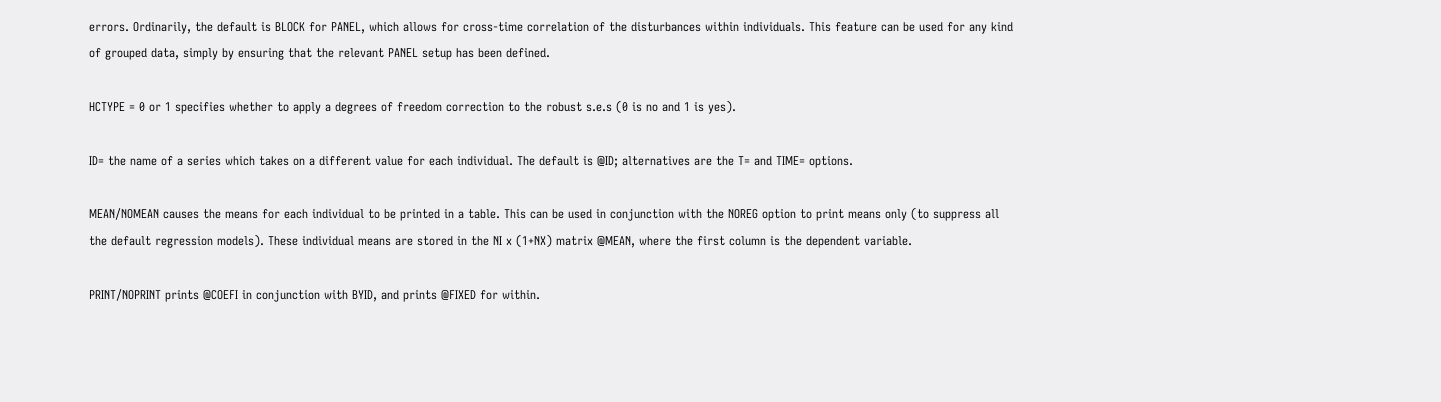errors. Ordinarily, the default is BLOCK for PANEL, which allows for cross-time correlation of the disturbances within individuals. This feature can be used for any kind of grouped data, simply by ensuring that the relevant PANEL setup has been defined.

HCTYPE = 0 or 1 specifies whether to apply a degrees of freedom correction to the robust s.e.s (0 is no and 1 is yes).

ID= the name of a series which takes on a different value for each individual. The default is @ID; alternatives are the T= and TIME= options.

MEAN/NOMEAN causes the means for each individual to be printed in a table. This can be used in conjunction with the NOREG option to print means only (to suppress all the default regression models). These individual means are stored in the NI x (1+NX) matrix @MEAN, where the first column is the dependent variable.

PRINT/NOPRINT prints @COEFI in conjunction with BYID, and prints @FIXED for within.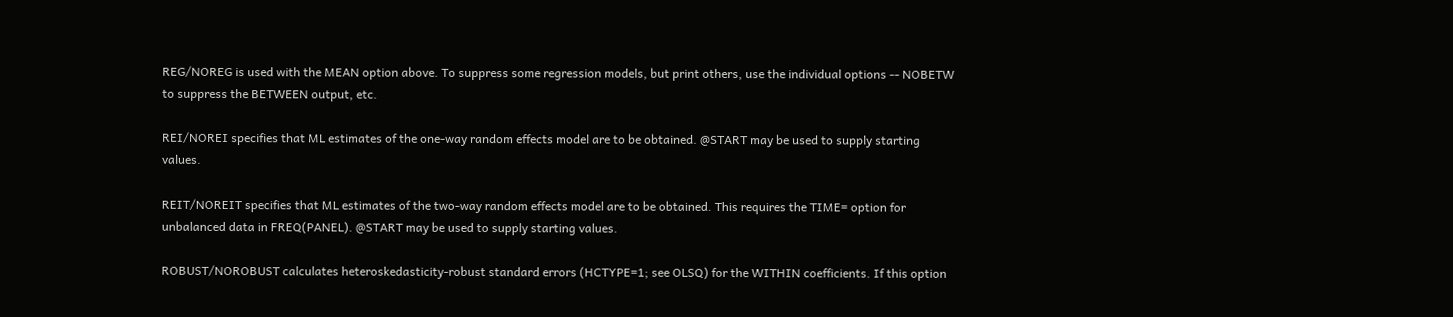REG/NOREG is used with the MEAN option above. To suppress some regression models, but print others, use the individual options -- NOBETW to suppress the BETWEEN output, etc.

REI/NOREI specifies that ML estimates of the one-way random effects model are to be obtained. @START may be used to supply starting values.

REIT/NOREIT specifies that ML estimates of the two-way random effects model are to be obtained. This requires the TIME= option for unbalanced data in FREQ(PANEL). @START may be used to supply starting values.

ROBUST/NOROBUST calculates heteroskedasticity-robust standard errors (HCTYPE=1; see OLSQ) for the WITHIN coefficients. If this option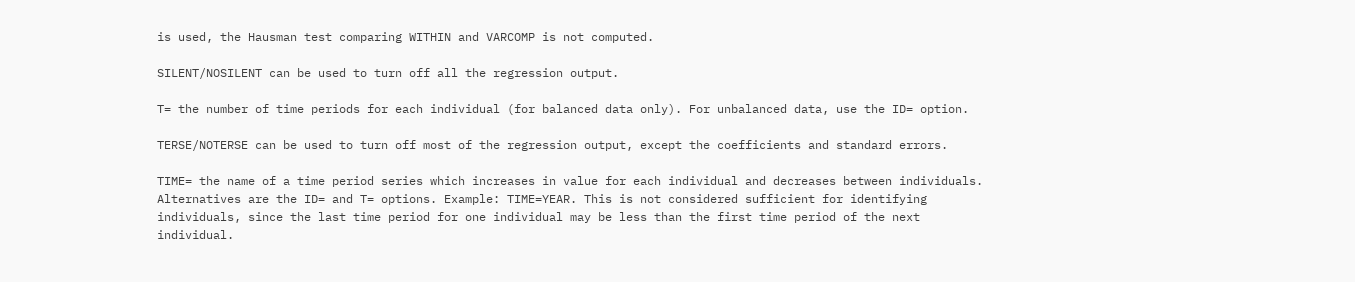is used, the Hausman test comparing WITHIN and VARCOMP is not computed.

SILENT/NOSILENT can be used to turn off all the regression output.

T= the number of time periods for each individual (for balanced data only). For unbalanced data, use the ID= option.

TERSE/NOTERSE can be used to turn off most of the regression output, except the coefficients and standard errors.

TIME= the name of a time period series which increases in value for each individual and decreases between individuals. Alternatives are the ID= and T= options. Example: TIME=YEAR. This is not considered sufficient for identifying individuals, since the last time period for one individual may be less than the first time period of the next individual.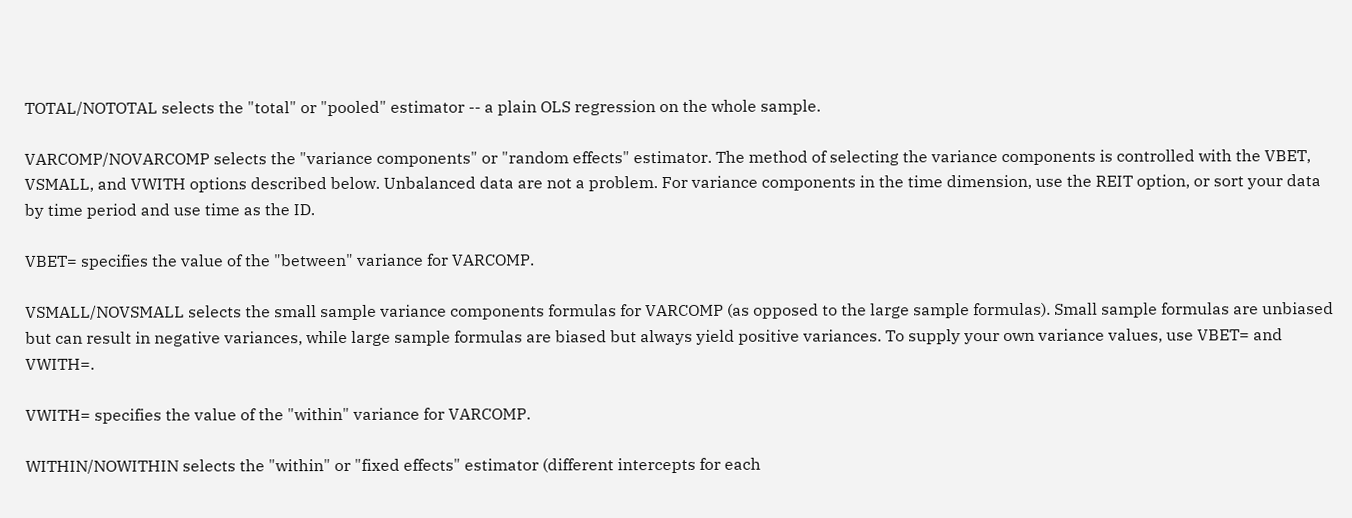TOTAL/NOTOTAL selects the "total" or "pooled" estimator -- a plain OLS regression on the whole sample.

VARCOMP/NOVARCOMP selects the "variance components" or "random effects" estimator. The method of selecting the variance components is controlled with the VBET, VSMALL, and VWITH options described below. Unbalanced data are not a problem. For variance components in the time dimension, use the REIT option, or sort your data by time period and use time as the ID.

VBET= specifies the value of the "between" variance for VARCOMP.

VSMALL/NOVSMALL selects the small sample variance components formulas for VARCOMP (as opposed to the large sample formulas). Small sample formulas are unbiased but can result in negative variances, while large sample formulas are biased but always yield positive variances. To supply your own variance values, use VBET= and VWITH=.

VWITH= specifies the value of the "within" variance for VARCOMP.

WITHIN/NOWITHIN selects the "within" or "fixed effects" estimator (different intercepts for each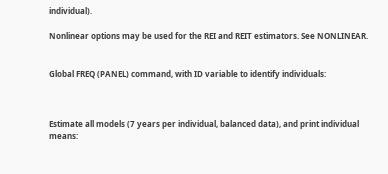individual).

Nonlinear options may be used for the REI and REIT estimators. See NONLINEAR.


Global FREQ (PANEL) command, with ID variable to identify individuals:



Estimate all models (7 years per individual, balanced data), and print individual means: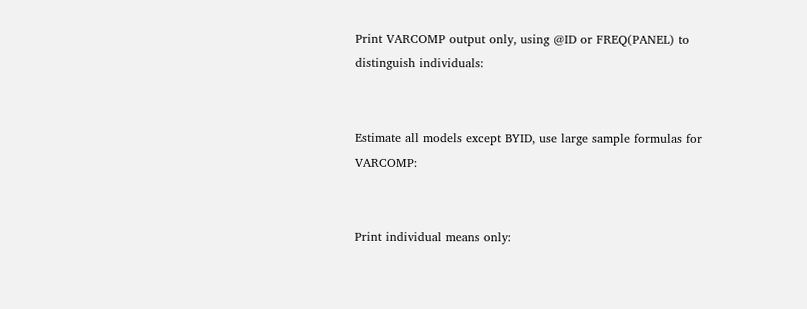Print VARCOMP output only, using @ID or FREQ(PANEL) to distinguish individuals:


Estimate all models except BYID, use large sample formulas for VARCOMP:


Print individual means only: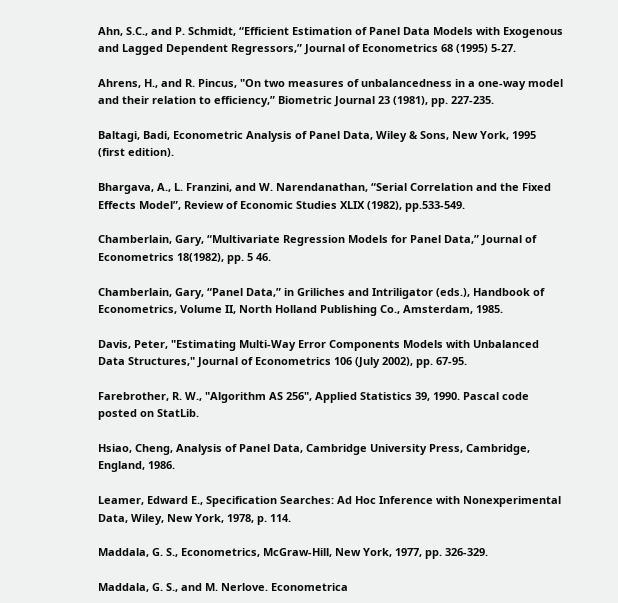Ahn, S.C., and P. Schmidt, “Efficient Estimation of Panel Data Models with Exogenous and Lagged Dependent Regressors,” Journal of Econometrics 68 (1995) 5-27.

Ahrens, H., and R. Pincus, "On two measures of unbalancedness in a one-way model and their relation to efficiency,” Biometric Journal 23 (1981), pp. 227-235.

Baltagi, Badi, Econometric Analysis of Panel Data, Wiley & Sons, New York, 1995 (first edition).

Bhargava, A., L. Franzini, and W. Narendanathan, “Serial Correlation and the Fixed Effects Model”, Review of Economic Studies XLIX (1982), pp.533-549.

Chamberlain, Gary, “Multivariate Regression Models for Panel Data,” Journal of Econometrics 18(1982), pp. 5 46.

Chamberlain, Gary, “Panel Data,” in Griliches and Intriligator (eds.), Handbook of Econometrics, Volume II, North Holland Publishing Co., Amsterdam, 1985.

Davis, Peter, "Estimating Multi-Way Error Components Models with Unbalanced Data Structures," Journal of Econometrics 106 (July 2002), pp. 67-95.

Farebrother, R. W., "Algorithm AS 256", Applied Statistics 39, 1990. Pascal code posted on StatLib.

Hsiao, Cheng, Analysis of Panel Data, Cambridge University Press, Cambridge, England, 1986.

Leamer, Edward E., Specification Searches: Ad Hoc Inference with Nonexperimental Data, Wiley, New York, 1978, p. 114.

Maddala, G. S., Econometrics, McGraw-Hill, New York, 1977, pp. 326-329.

Maddala, G. S., and M. Nerlove. Econometrica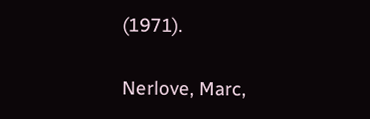(1971).

Nerlove, Marc,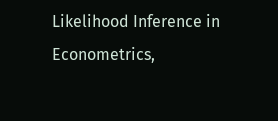Likelihood Inference in Econometrics,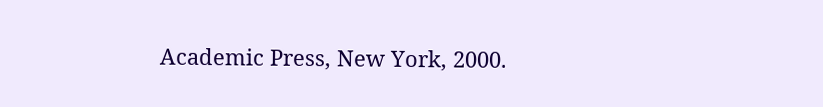Academic Press, New York, 2000.